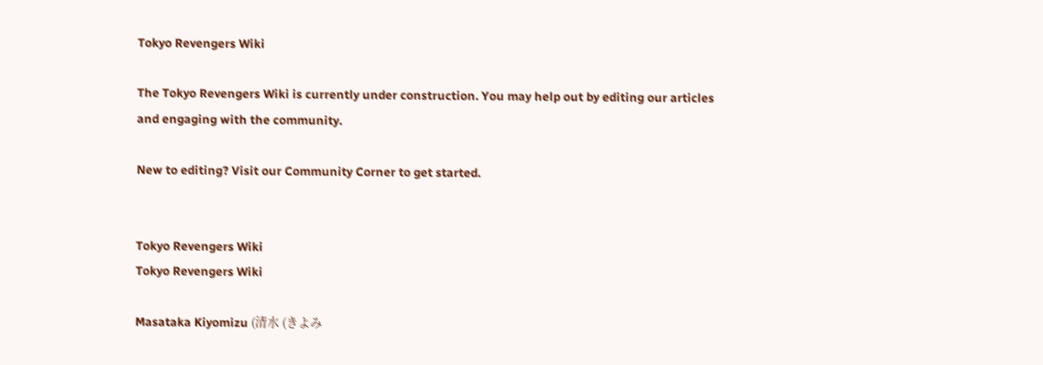Tokyo Revengers Wiki

The Tokyo Revengers Wiki is currently under construction. You may help out by editing our articles and engaging with the community.

New to editing? Visit our Community Corner to get started.


Tokyo Revengers Wiki
Tokyo Revengers Wiki

Masataka Kiyomizu (清水 (きよみ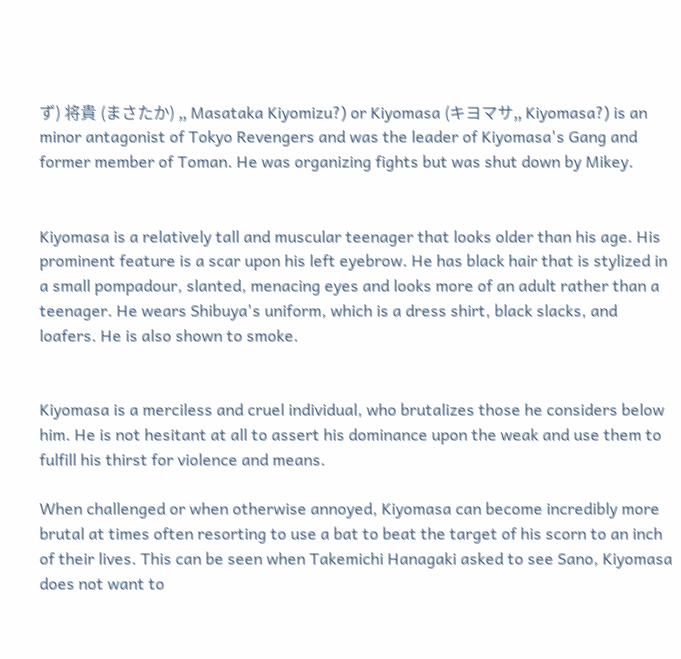ず) 将貴 (まさたか) ,, Masataka Kiyomizu?) or Kiyomasa (キヨマサ,, Kiyomasa?) is an minor antagonist of Tokyo Revengers and was the leader of Kiyomasa's Gang and former member of Toman. He was organizing fights but was shut down by Mikey.


Kiyomasa is a relatively tall and muscular teenager that looks older than his age. His prominent feature is a scar upon his left eyebrow. He has black hair that is stylized in a small pompadour, slanted, menacing eyes and looks more of an adult rather than a teenager. He wears Shibuya's uniform, which is a dress shirt, black slacks, and loafers. He is also shown to smoke.


Kiyomasa is a merciless and cruel individual, who brutalizes those he considers below him. He is not hesitant at all to assert his dominance upon the weak and use them to fulfill his thirst for violence and means.

When challenged or when otherwise annoyed, Kiyomasa can become incredibly more brutal at times often resorting to use a bat to beat the target of his scorn to an inch of their lives. This can be seen when Takemichi Hanagaki asked to see Sano, Kiyomasa does not want to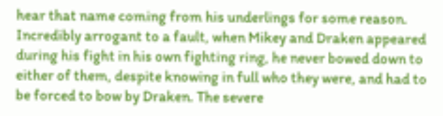hear that name coming from his underlings for some reason. Incredibly arrogant to a fault, when Mikey and Draken appeared during his fight in his own fighting ring, he never bowed down to either of them, despite knowing in full who they were, and had to be forced to bow by Draken. The severe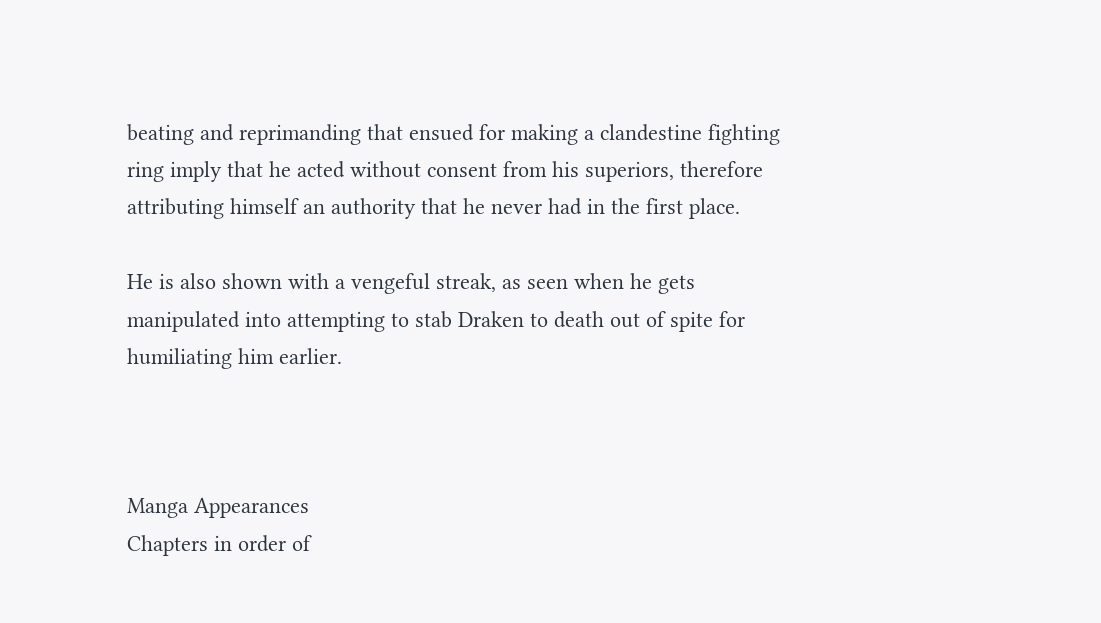beating and reprimanding that ensued for making a clandestine fighting ring imply that he acted without consent from his superiors, therefore attributing himself an authority that he never had in the first place.

He is also shown with a vengeful streak, as seen when he gets manipulated into attempting to stab Draken to death out of spite for humiliating him earlier.



Manga Appearances
Chapters in order of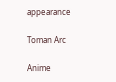appearance

Toman Arc

Anime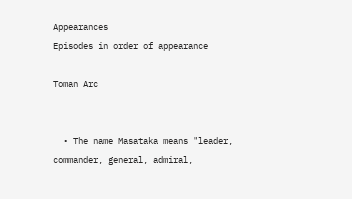Appearances
Episodes in order of appearance

Toman Arc


  • The name Masataka means "leader, commander, general, admiral,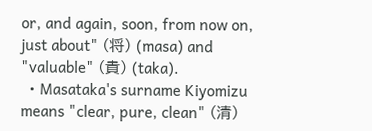or, and again, soon, from now on, just about" (将) (masa) and "valuable" (貴) (taka).
  • Masataka's surname Kiyomizu means "clear, pure, clean" (清)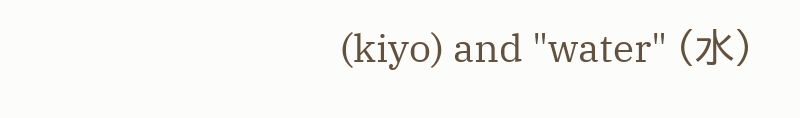(kiyo) and "water" (水)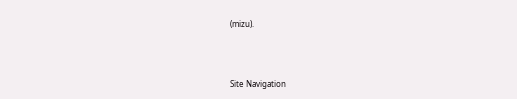(mizu).



Site Navigation